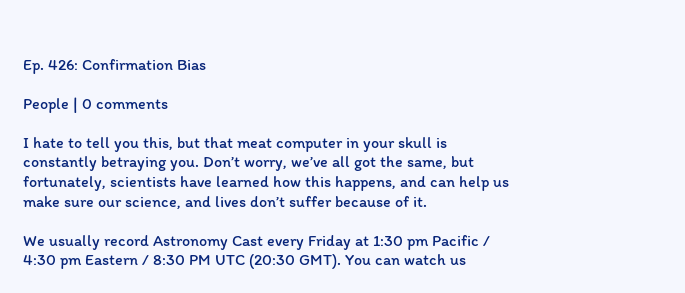Ep. 426: Confirmation Bias

People | 0 comments

I hate to tell you this, but that meat computer in your skull is constantly betraying you. Don’t worry, we’ve all got the same, but fortunately, scientists have learned how this happens, and can help us make sure our science, and lives don’t suffer because of it.

We usually record Astronomy Cast every Friday at 1:30 pm Pacific / 4:30 pm Eastern / 8:30 PM UTC (20:30 GMT). You can watch us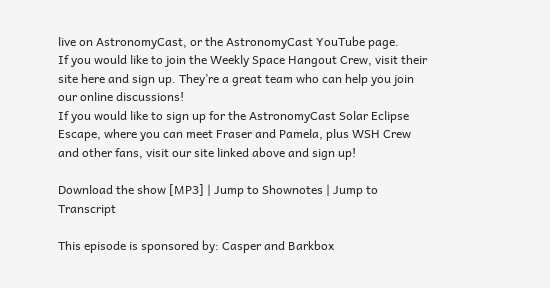live on AstronomyCast, or the AstronomyCast YouTube page.
If you would like to join the Weekly Space Hangout Crew, visit their site here and sign up. They’re a great team who can help you join our online discussions!
If you would like to sign up for the AstronomyCast Solar Eclipse Escape, where you can meet Fraser and Pamela, plus WSH Crew and other fans, visit our site linked above and sign up!

Download the show [MP3] | Jump to Shownotes | Jump to Transcript

This episode is sponsored by: Casper and Barkbox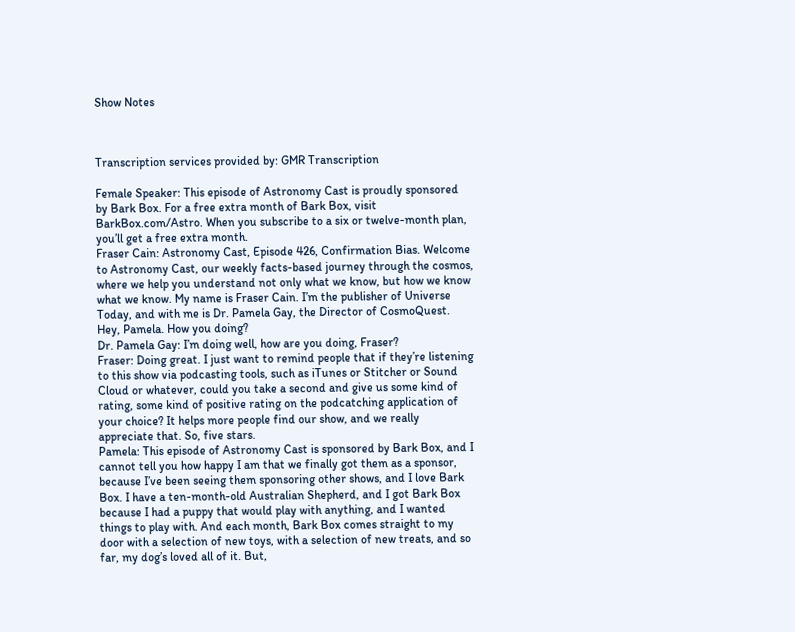Show Notes



Transcription services provided by: GMR Transcription

Female Speaker: This episode of Astronomy Cast is proudly sponsored by Bark Box. For a free extra month of Bark Box, visit BarkBox.com/Astro. When you subscribe to a six or twelve-month plan, you’ll get a free extra month.
Fraser Cain: Astronomy Cast, Episode 426, Confirmation Bias. Welcome to Astronomy Cast, our weekly facts-based journey through the cosmos, where we help you understand not only what we know, but how we know what we know. My name is Fraser Cain. I’m the publisher of Universe Today, and with me is Dr. Pamela Gay, the Director of CosmoQuest. Hey, Pamela. How you doing?
Dr. Pamela Gay: I’m doing well, how are you doing, Fraser?
Fraser: Doing great. I just want to remind people that if they’re listening to this show via podcasting tools, such as iTunes or Stitcher or Sound Cloud or whatever, could you take a second and give us some kind of rating, some kind of positive rating on the podcatching application of your choice? It helps more people find our show, and we really appreciate that. So, five stars.
Pamela: This episode of Astronomy Cast is sponsored by Bark Box, and I cannot tell you how happy I am that we finally got them as a sponsor, because I’ve been seeing them sponsoring other shows, and I love Bark Box. I have a ten-month-old Australian Shepherd, and I got Bark Box because I had a puppy that would play with anything, and I wanted things to play with. And each month, Bark Box comes straight to my door with a selection of new toys, with a selection of new treats, and so far, my dog’s loved all of it. But,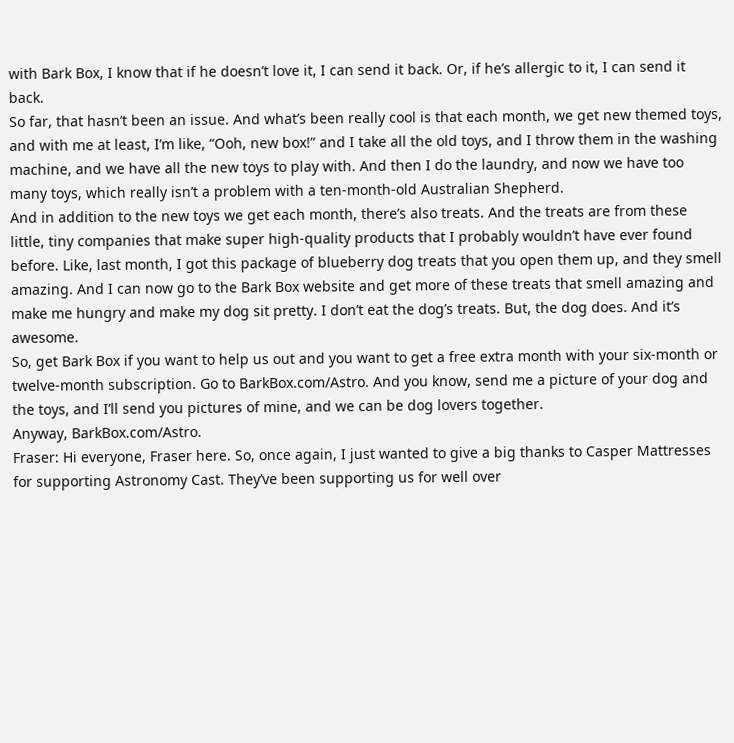with Bark Box, I know that if he doesn’t love it, I can send it back. Or, if he’s allergic to it, I can send it back.
So far, that hasn’t been an issue. And what’s been really cool is that each month, we get new themed toys, and with me at least, I’m like, “Ooh, new box!” and I take all the old toys, and I throw them in the washing machine, and we have all the new toys to play with. And then I do the laundry, and now we have too many toys, which really isn’t a problem with a ten-month-old Australian Shepherd.
And in addition to the new toys we get each month, there’s also treats. And the treats are from these little, tiny companies that make super high-quality products that I probably wouldn’t have ever found before. Like, last month, I got this package of blueberry dog treats that you open them up, and they smell amazing. And I can now go to the Bark Box website and get more of these treats that smell amazing and make me hungry and make my dog sit pretty. I don’t eat the dog’s treats. But, the dog does. And it’s awesome.
So, get Bark Box if you want to help us out and you want to get a free extra month with your six-month or twelve-month subscription. Go to BarkBox.com/Astro. And you know, send me a picture of your dog and the toys, and I’ll send you pictures of mine, and we can be dog lovers together.
Anyway, BarkBox.com/Astro.
Fraser: Hi everyone, Fraser here. So, once again, I just wanted to give a big thanks to Casper Mattresses for supporting Astronomy Cast. They’ve been supporting us for well over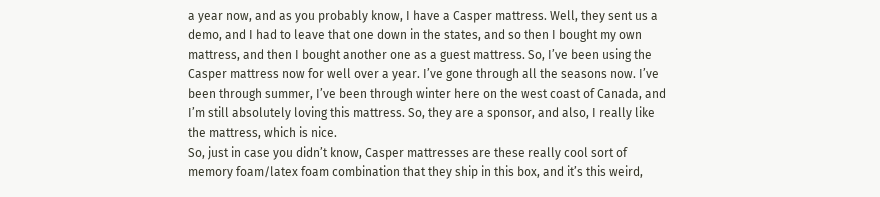a year now, and as you probably know, I have a Casper mattress. Well, they sent us a demo, and I had to leave that one down in the states, and so then I bought my own mattress, and then I bought another one as a guest mattress. So, I’ve been using the Casper mattress now for well over a year. I’ve gone through all the seasons now. I’ve been through summer, I’ve been through winter here on the west coast of Canada, and I’m still absolutely loving this mattress. So, they are a sponsor, and also, I really like the mattress, which is nice.
So, just in case you didn’t know, Casper mattresses are these really cool sort of memory foam/latex foam combination that they ship in this box, and it’s this weird,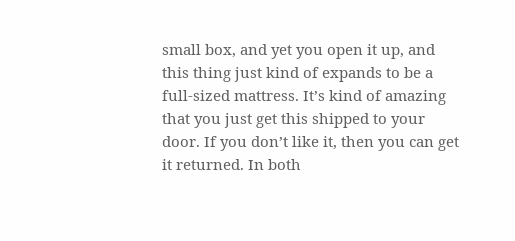small box, and yet you open it up, and this thing just kind of expands to be a full-sized mattress. It’s kind of amazing that you just get this shipped to your door. If you don’t like it, then you can get it returned. In both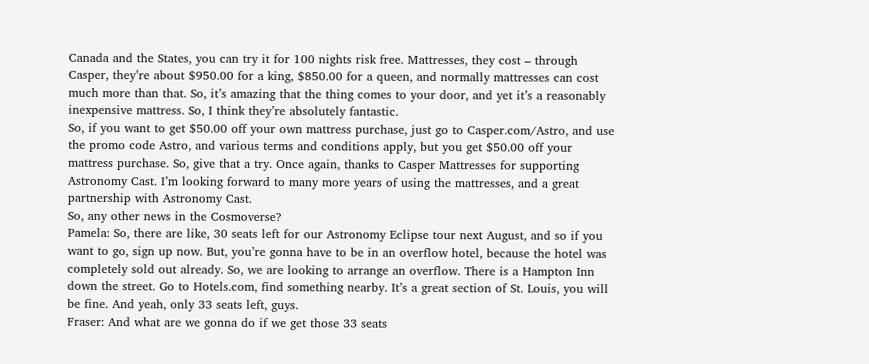Canada and the States, you can try it for 100 nights risk free. Mattresses, they cost – through Casper, they’re about $950.00 for a king, $850.00 for a queen, and normally mattresses can cost much more than that. So, it’s amazing that the thing comes to your door, and yet it’s a reasonably inexpensive mattress. So, I think they’re absolutely fantastic.
So, if you want to get $50.00 off your own mattress purchase, just go to Casper.com/Astro, and use the promo code Astro, and various terms and conditions apply, but you get $50.00 off your mattress purchase. So, give that a try. Once again, thanks to Casper Mattresses for supporting Astronomy Cast. I’m looking forward to many more years of using the mattresses, and a great partnership with Astronomy Cast.
So, any other news in the Cosmoverse?
Pamela: So, there are like, 30 seats left for our Astronomy Eclipse tour next August, and so if you want to go, sign up now. But, you’re gonna have to be in an overflow hotel, because the hotel was completely sold out already. So, we are looking to arrange an overflow. There is a Hampton Inn down the street. Go to Hotels.com, find something nearby. It’s a great section of St. Louis, you will be fine. And yeah, only 33 seats left, guys.
Fraser: And what are we gonna do if we get those 33 seats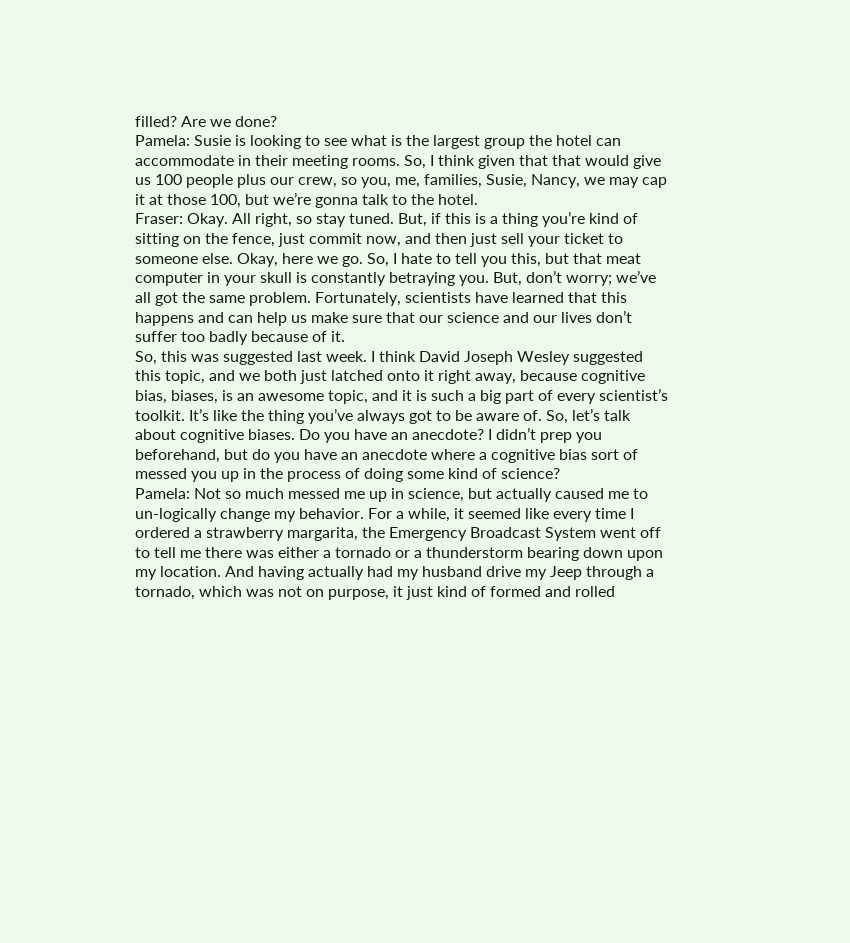filled? Are we done?
Pamela: Susie is looking to see what is the largest group the hotel can accommodate in their meeting rooms. So, I think given that that would give us 100 people plus our crew, so you, me, families, Susie, Nancy, we may cap it at those 100, but we’re gonna talk to the hotel.
Fraser: Okay. All right, so stay tuned. But, if this is a thing you’re kind of sitting on the fence, just commit now, and then just sell your ticket to someone else. Okay, here we go. So, I hate to tell you this, but that meat computer in your skull is constantly betraying you. But, don’t worry; we’ve all got the same problem. Fortunately, scientists have learned that this happens and can help us make sure that our science and our lives don’t suffer too badly because of it.
So, this was suggested last week. I think David Joseph Wesley suggested this topic, and we both just latched onto it right away, because cognitive bias, biases, is an awesome topic, and it is such a big part of every scientist’s toolkit. It’s like the thing you’ve always got to be aware of. So, let’s talk about cognitive biases. Do you have an anecdote? I didn’t prep you beforehand, but do you have an anecdote where a cognitive bias sort of messed you up in the process of doing some kind of science?
Pamela: Not so much messed me up in science, but actually caused me to un-logically change my behavior. For a while, it seemed like every time I ordered a strawberry margarita, the Emergency Broadcast System went off to tell me there was either a tornado or a thunderstorm bearing down upon my location. And having actually had my husband drive my Jeep through a tornado, which was not on purpose, it just kind of formed and rolled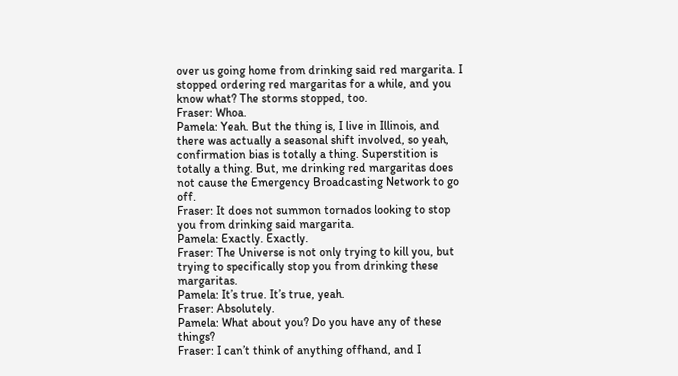over us going home from drinking said red margarita. I stopped ordering red margaritas for a while, and you know what? The storms stopped, too.
Fraser: Whoa.
Pamela: Yeah. But the thing is, I live in Illinois, and there was actually a seasonal shift involved, so yeah, confirmation bias is totally a thing. Superstition is totally a thing. But, me drinking red margaritas does not cause the Emergency Broadcasting Network to go off.
Fraser: It does not summon tornados looking to stop you from drinking said margarita.
Pamela: Exactly. Exactly.
Fraser: The Universe is not only trying to kill you, but trying to specifically stop you from drinking these margaritas.
Pamela: It’s true. It’s true, yeah.
Fraser: Absolutely.
Pamela: What about you? Do you have any of these things?
Fraser: I can’t think of anything offhand, and I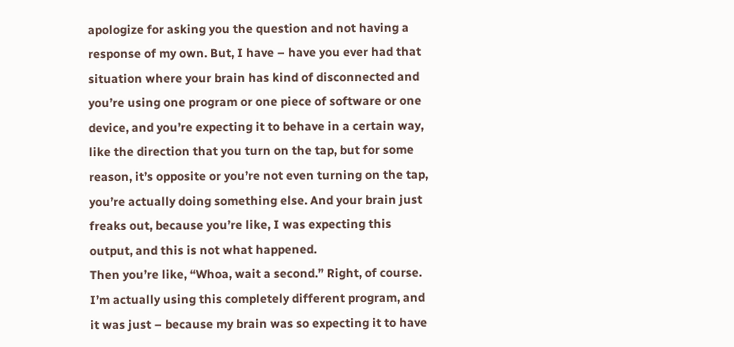apologize for asking you the question and not having a response of my own. But, I have – have you ever had that situation where your brain has kind of disconnected and you’re using one program or one piece of software or one device, and you’re expecting it to behave in a certain way, like the direction that you turn on the tap, but for some reason, it’s opposite or you’re not even turning on the tap, you’re actually doing something else. And your brain just freaks out, because you’re like, I was expecting this output, and this is not what happened.
Then you’re like, “Whoa, wait a second.” Right, of course. I’m actually using this completely different program, and it was just – because my brain was so expecting it to have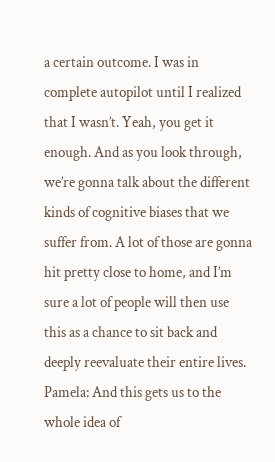a certain outcome. I was in complete autopilot until I realized that I wasn’t. Yeah, you get it enough. And as you look through, we’re gonna talk about the different kinds of cognitive biases that we suffer from. A lot of those are gonna hit pretty close to home, and I’m sure a lot of people will then use this as a chance to sit back and deeply reevaluate their entire lives.
Pamela: And this gets us to the whole idea of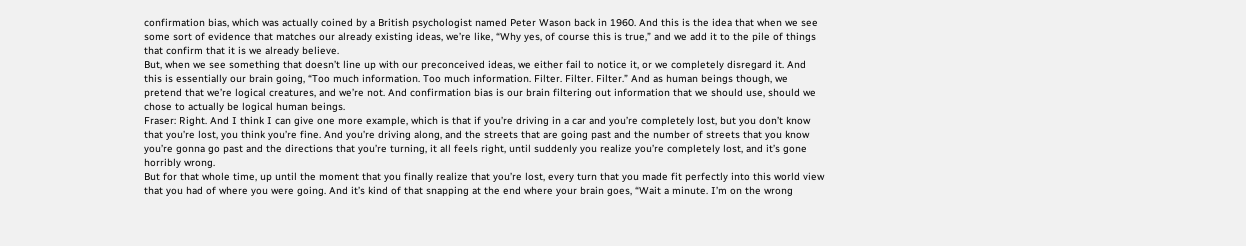confirmation bias, which was actually coined by a British psychologist named Peter Wason back in 1960. And this is the idea that when we see some sort of evidence that matches our already existing ideas, we’re like, “Why yes, of course this is true,” and we add it to the pile of things that confirm that it is we already believe.
But, when we see something that doesn’t line up with our preconceived ideas, we either fail to notice it, or we completely disregard it. And this is essentially our brain going, “Too much information. Too much information. Filter. Filter. Filter.” And as human beings though, we pretend that we’re logical creatures, and we’re not. And confirmation bias is our brain filtering out information that we should use, should we chose to actually be logical human beings.
Fraser: Right. And I think I can give one more example, which is that if you’re driving in a car and you’re completely lost, but you don’t know that you’re lost, you think you’re fine. And you’re driving along, and the streets that are going past and the number of streets that you know you’re gonna go past and the directions that you’re turning, it all feels right, until suddenly you realize you’re completely lost, and it’s gone horribly wrong.
But for that whole time, up until the moment that you finally realize that you’re lost, every turn that you made fit perfectly into this world view that you had of where you were going. And it’s kind of that snapping at the end where your brain goes, “Wait a minute. I’m on the wrong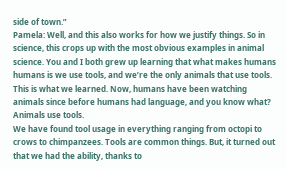side of town.”
Pamela: Well, and this also works for how we justify things. So in science, this crops up with the most obvious examples in animal science. You and I both grew up learning that what makes humans humans is we use tools, and we’re the only animals that use tools. This is what we learned. Now, humans have been watching animals since before humans had language, and you know what? Animals use tools.
We have found tool usage in everything ranging from octopi to crows to chimpanzees. Tools are common things. But, it turned out that we had the ability, thanks to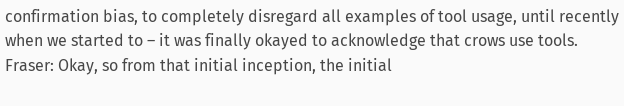confirmation bias, to completely disregard all examples of tool usage, until recently when we started to – it was finally okayed to acknowledge that crows use tools.
Fraser: Okay, so from that initial inception, the initial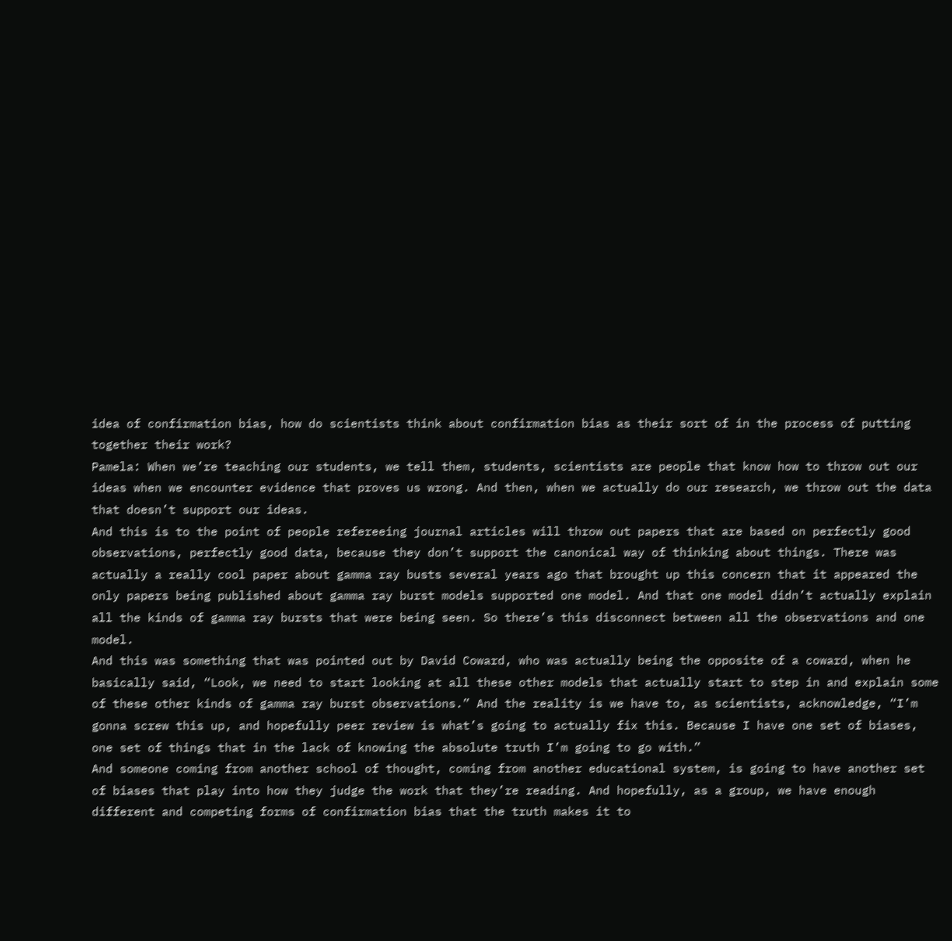idea of confirmation bias, how do scientists think about confirmation bias as their sort of in the process of putting together their work?
Pamela: When we’re teaching our students, we tell them, students, scientists are people that know how to throw out our ideas when we encounter evidence that proves us wrong. And then, when we actually do our research, we throw out the data that doesn’t support our ideas.
And this is to the point of people refereeing journal articles will throw out papers that are based on perfectly good observations, perfectly good data, because they don’t support the canonical way of thinking about things. There was actually a really cool paper about gamma ray busts several years ago that brought up this concern that it appeared the only papers being published about gamma ray burst models supported one model. And that one model didn’t actually explain all the kinds of gamma ray bursts that were being seen. So there’s this disconnect between all the observations and one model.
And this was something that was pointed out by David Coward, who was actually being the opposite of a coward, when he basically said, “Look, we need to start looking at all these other models that actually start to step in and explain some of these other kinds of gamma ray burst observations.” And the reality is we have to, as scientists, acknowledge, “I’m gonna screw this up, and hopefully peer review is what’s going to actually fix this. Because I have one set of biases, one set of things that in the lack of knowing the absolute truth I’m going to go with.”
And someone coming from another school of thought, coming from another educational system, is going to have another set of biases that play into how they judge the work that they’re reading. And hopefully, as a group, we have enough different and competing forms of confirmation bias that the truth makes it to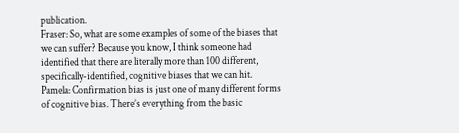publication.
Fraser: So, what are some examples of some of the biases that we can suffer? Because you know, I think someone had identified that there are literally more than 100 different, specifically-identified, cognitive biases that we can hit.
Pamela: Confirmation bias is just one of many different forms of cognitive bias. There’s everything from the basic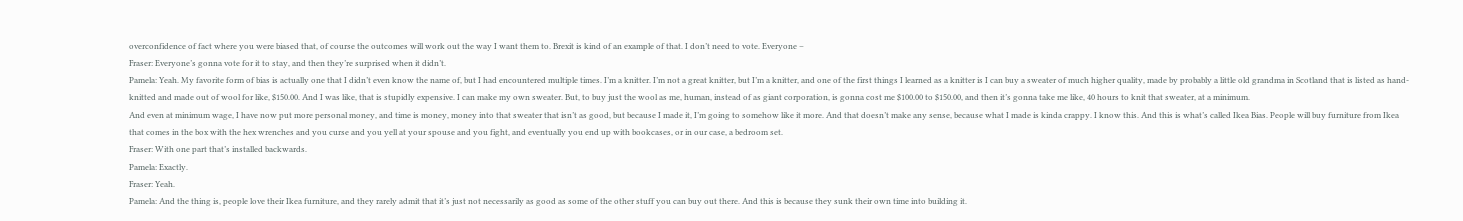overconfidence of fact where you were biased that, of course the outcomes will work out the way I want them to. Brexit is kind of an example of that. I don’t need to vote. Everyone –
Fraser: Everyone’s gonna vote for it to stay, and then they’re surprised when it didn’t.
Pamela: Yeah. My favorite form of bias is actually one that I didn’t even know the name of, but I had encountered multiple times. I’m a knitter. I’m not a great knitter, but I’m a knitter, and one of the first things I learned as a knitter is I can buy a sweater of much higher quality, made by probably a little old grandma in Scotland that is listed as hand-knitted and made out of wool for like, $150.00. And I was like, that is stupidly expensive. I can make my own sweater. But, to buy just the wool as me, human, instead of as giant corporation, is gonna cost me $100.00 to $150.00, and then it’s gonna take me like, 40 hours to knit that sweater, at a minimum.
And even at minimum wage, I have now put more personal money, and time is money, money into that sweater that isn’t as good, but because I made it, I’m going to somehow like it more. And that doesn’t make any sense, because what I made is kinda crappy. I know this. And this is what’s called Ikea Bias. People will buy furniture from Ikea that comes in the box with the hex wrenches and you curse and you yell at your spouse and you fight, and eventually you end up with bookcases, or in our case, a bedroom set.
Fraser: With one part that’s installed backwards.
Pamela: Exactly.
Fraser: Yeah.
Pamela: And the thing is, people love their Ikea furniture, and they rarely admit that it’s just not necessarily as good as some of the other stuff you can buy out there. And this is because they sunk their own time into building it.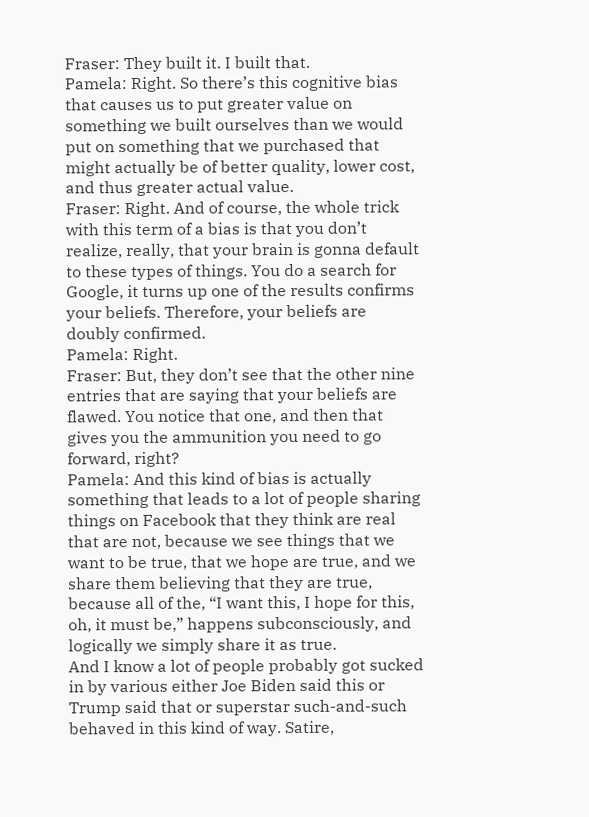Fraser: They built it. I built that.
Pamela: Right. So there’s this cognitive bias that causes us to put greater value on something we built ourselves than we would put on something that we purchased that might actually be of better quality, lower cost, and thus greater actual value.
Fraser: Right. And of course, the whole trick with this term of a bias is that you don’t realize, really, that your brain is gonna default to these types of things. You do a search for Google, it turns up one of the results confirms your beliefs. Therefore, your beliefs are doubly confirmed.
Pamela: Right.
Fraser: But, they don’t see that the other nine entries that are saying that your beliefs are flawed. You notice that one, and then that gives you the ammunition you need to go forward, right?
Pamela: And this kind of bias is actually something that leads to a lot of people sharing things on Facebook that they think are real that are not, because we see things that we want to be true, that we hope are true, and we share them believing that they are true, because all of the, “I want this, I hope for this, oh, it must be,” happens subconsciously, and logically we simply share it as true.
And I know a lot of people probably got sucked in by various either Joe Biden said this or Trump said that or superstar such-and-such behaved in this kind of way. Satire,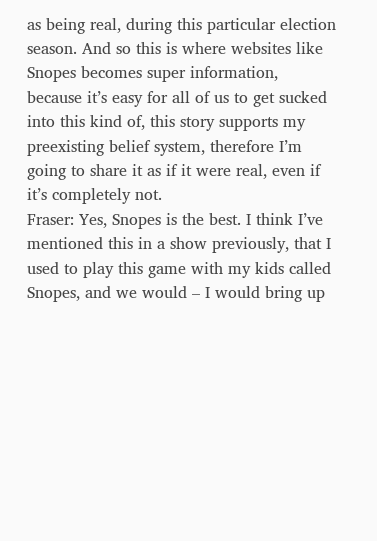as being real, during this particular election season. And so this is where websites like Snopes becomes super information, because it’s easy for all of us to get sucked into this kind of, this story supports my preexisting belief system, therefore I’m going to share it as if it were real, even if it’s completely not.
Fraser: Yes, Snopes is the best. I think I’ve mentioned this in a show previously, that I used to play this game with my kids called Snopes, and we would – I would bring up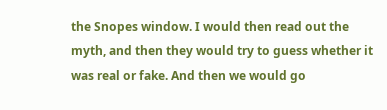the Snopes window. I would then read out the myth, and then they would try to guess whether it was real or fake. And then we would go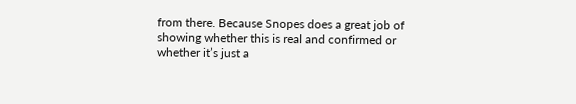from there. Because Snopes does a great job of showing whether this is real and confirmed or whether it’s just a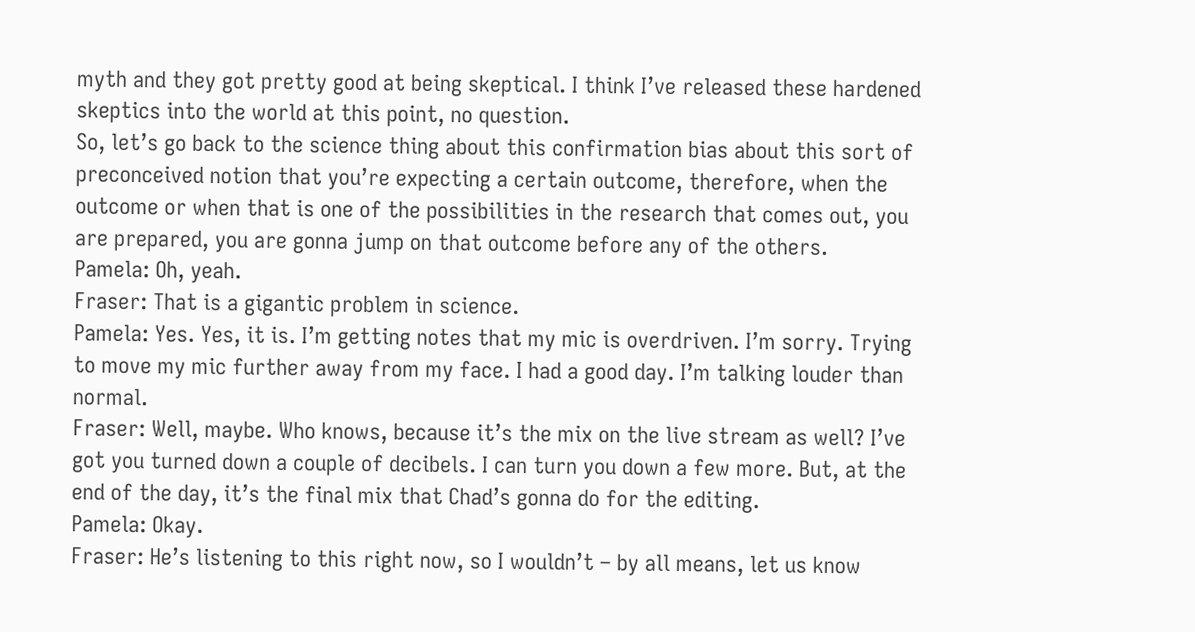myth and they got pretty good at being skeptical. I think I’ve released these hardened skeptics into the world at this point, no question.
So, let’s go back to the science thing about this confirmation bias about this sort of preconceived notion that you’re expecting a certain outcome, therefore, when the outcome or when that is one of the possibilities in the research that comes out, you are prepared, you are gonna jump on that outcome before any of the others.
Pamela: Oh, yeah.
Fraser: That is a gigantic problem in science.
Pamela: Yes. Yes, it is. I’m getting notes that my mic is overdriven. I’m sorry. Trying to move my mic further away from my face. I had a good day. I’m talking louder than normal.
Fraser: Well, maybe. Who knows, because it’s the mix on the live stream as well? I’ve got you turned down a couple of decibels. I can turn you down a few more. But, at the end of the day, it’s the final mix that Chad’s gonna do for the editing.
Pamela: Okay.
Fraser: He’s listening to this right now, so I wouldn’t – by all means, let us know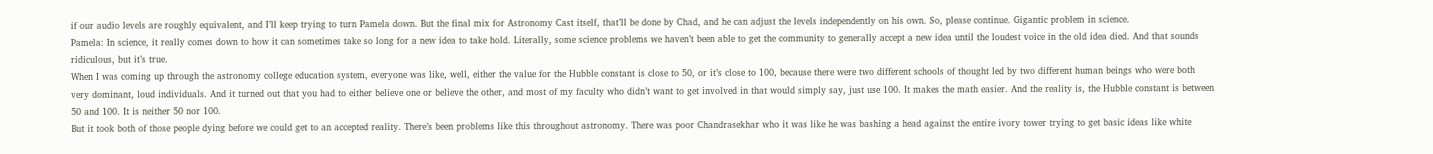if our audio levels are roughly equivalent, and I’ll keep trying to turn Pamela down. But the final mix for Astronomy Cast itself, that’ll be done by Chad, and he can adjust the levels independently on his own. So, please continue. Gigantic problem in science.
Pamela: In science, it really comes down to how it can sometimes take so long for a new idea to take hold. Literally, some science problems we haven’t been able to get the community to generally accept a new idea until the loudest voice in the old idea died. And that sounds ridiculous, but it’s true.
When I was coming up through the astronomy college education system, everyone was like, well, either the value for the Hubble constant is close to 50, or it’s close to 100, because there were two different schools of thought led by two different human beings who were both very dominant, loud individuals. And it turned out that you had to either believe one or believe the other, and most of my faculty who didn’t want to get involved in that would simply say, just use 100. It makes the math easier. And the reality is, the Hubble constant is between 50 and 100. It is neither 50 nor 100.
But it took both of those people dying before we could get to an accepted reality. There’s been problems like this throughout astronomy. There was poor Chandrasekhar who it was like he was bashing a head against the entire ivory tower trying to get basic ideas like white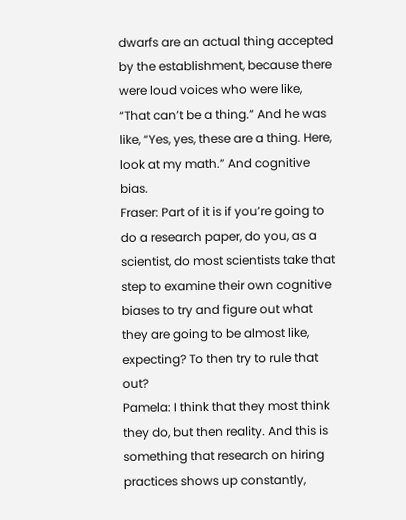dwarfs are an actual thing accepted by the establishment, because there were loud voices who were like, “That can’t be a thing.” And he was like, “Yes, yes, these are a thing. Here, look at my math.” And cognitive bias.
Fraser: Part of it is if you’re going to do a research paper, do you, as a scientist, do most scientists take that step to examine their own cognitive biases to try and figure out what they are going to be almost like, expecting? To then try to rule that out?
Pamela: I think that they most think they do, but then reality. And this is something that research on hiring practices shows up constantly,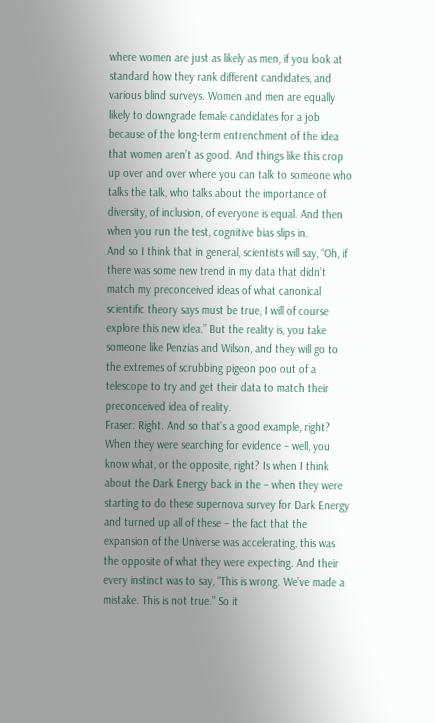where women are just as likely as men, if you look at standard how they rank different candidates, and various blind surveys. Women and men are equally likely to downgrade female candidates for a job because of the long-term entrenchment of the idea that women aren’t as good. And things like this crop up over and over where you can talk to someone who talks the talk, who talks about the importance of diversity, of inclusion, of everyone is equal. And then when you run the test, cognitive bias slips in.
And so I think that in general, scientists will say, “Oh, if there was some new trend in my data that didn’t match my preconceived ideas of what canonical scientific theory says must be true, I will of course explore this new idea.” But the reality is, you take someone like Penzias and Wilson, and they will go to the extremes of scrubbing pigeon poo out of a telescope to try and get their data to match their preconceived idea of reality.
Fraser: Right. And so that’s a good example, right? When they were searching for evidence – well, you know what, or the opposite, right? Is when I think about the Dark Energy back in the – when they were starting to do these supernova survey for Dark Energy and turned up all of these – the fact that the expansion of the Universe was accelerating, this was the opposite of what they were expecting. And their every instinct was to say, “This is wrong. We’ve made a mistake. This is not true.” So it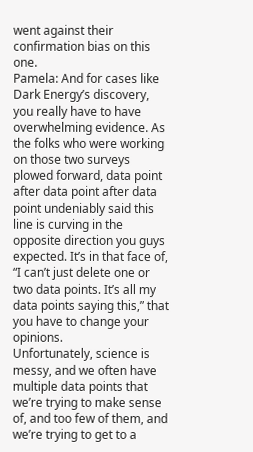went against their confirmation bias on this one.
Pamela: And for cases like Dark Energy’s discovery, you really have to have overwhelming evidence. As the folks who were working on those two surveys plowed forward, data point after data point after data point undeniably said this line is curving in the opposite direction you guys expected. It’s in that face of, “I can’t just delete one or two data points. It’s all my data points saying this,” that you have to change your opinions.
Unfortunately, science is messy, and we often have multiple data points that we’re trying to make sense of, and too few of them, and we’re trying to get to a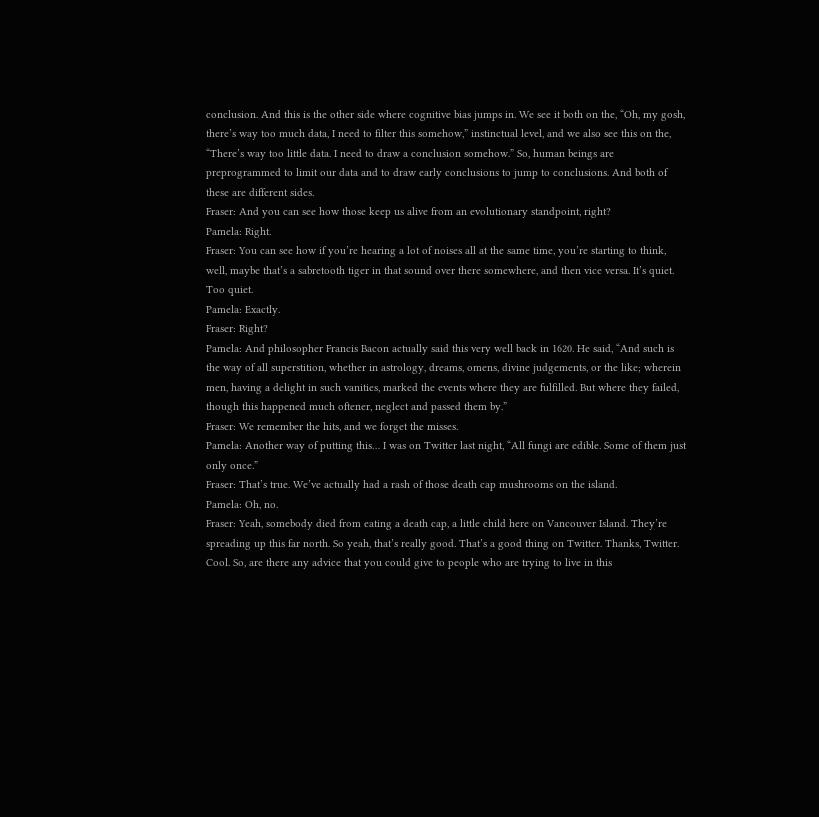conclusion. And this is the other side where cognitive bias jumps in. We see it both on the, “Oh, my gosh, there’s way too much data, I need to filter this somehow,” instinctual level, and we also see this on the, “There’s way too little data. I need to draw a conclusion somehow.” So, human beings are preprogrammed to limit our data and to draw early conclusions to jump to conclusions. And both of these are different sides.
Fraser: And you can see how those keep us alive from an evolutionary standpoint, right?
Pamela: Right.
Fraser: You can see how if you’re hearing a lot of noises all at the same time, you’re starting to think, well, maybe that’s a sabretooth tiger in that sound over there somewhere, and then vice versa. It’s quiet. Too quiet.
Pamela: Exactly.
Fraser: Right?
Pamela: And philosopher Francis Bacon actually said this very well back in 1620. He said, “And such is the way of all superstition, whether in astrology, dreams, omens, divine judgements, or the like; wherein men, having a delight in such vanities, marked the events where they are fulfilled. But where they failed, though this happened much oftener, neglect and passed them by.”
Fraser: We remember the hits, and we forget the misses.
Pamela: Another way of putting this… I was on Twitter last night, “All fungi are edible. Some of them just only once.”
Fraser: That’s true. We’ve actually had a rash of those death cap mushrooms on the island.
Pamela: Oh, no.
Fraser: Yeah, somebody died from eating a death cap, a little child here on Vancouver Island. They’re spreading up this far north. So yeah, that’s really good. That’s a good thing on Twitter. Thanks, Twitter. Cool. So, are there any advice that you could give to people who are trying to live in this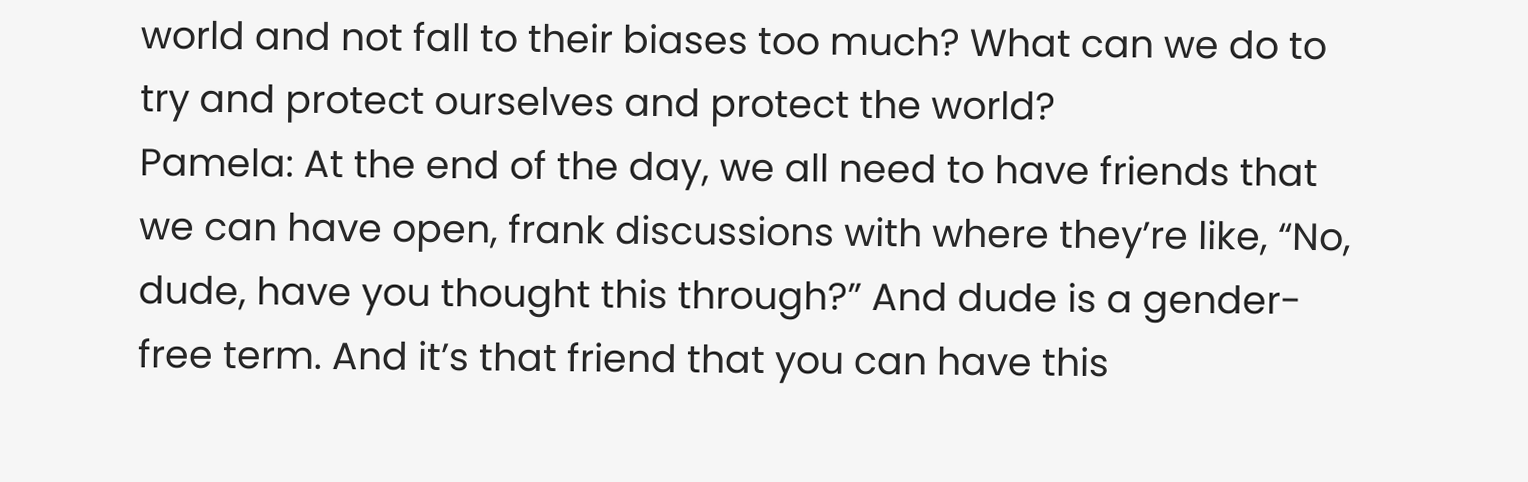world and not fall to their biases too much? What can we do to try and protect ourselves and protect the world?
Pamela: At the end of the day, we all need to have friends that we can have open, frank discussions with where they’re like, “No, dude, have you thought this through?” And dude is a gender-free term. And it’s that friend that you can have this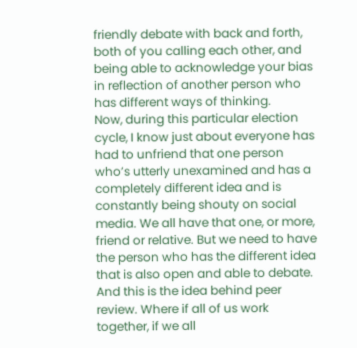friendly debate with back and forth, both of you calling each other, and being able to acknowledge your bias in reflection of another person who has different ways of thinking.
Now, during this particular election cycle, I know just about everyone has had to unfriend that one person who’s utterly unexamined and has a completely different idea and is constantly being shouty on social media. We all have that one, or more, friend or relative. But we need to have the person who has the different idea that is also open and able to debate. And this is the idea behind peer review. Where if all of us work together, if we all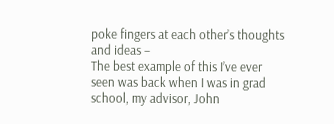poke fingers at each other’s thoughts and ideas –
The best example of this I’ve ever seen was back when I was in grad school, my advisor, John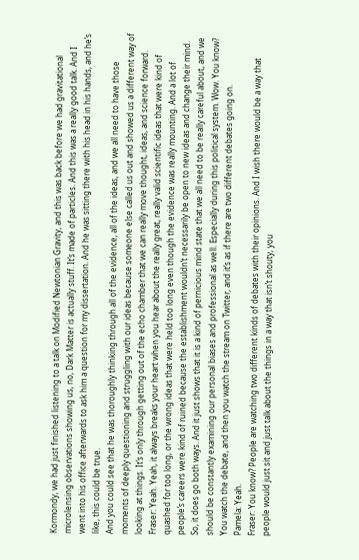Kormondy, we had just finished listening to a talk on Modified Newtonian Gravity, and this was back before we had gravitational microlensing observations showing us, no, Dark Matter is actually stuff. It’s made of particles. And this was a really good talk. And I went into his office afterwards to ask him a question for my dissertation. And he was sitting there with his head in his hands, and he’s like, this could be true.
And you could see that he was thoroughly thinking through all of the evidence, all of the ideas, and we all need to have those moments of deeply questioning and struggling with our ideas because someone else called us out and showed us a different way of looking at things. It’s only through getting out of the echo chamber that we can really move thought, ideas, and science forward.
Fraser: Yeah. Yeah, it always breaks your heart when you hear about the really great, really valid scientific ideas that were kind of quashed for too long, or the wrong ideas that were held too long even though the evidence was really mounting. And a lot of people’s careers were kind of ruined because the establishment wouldn’t necessarily be open to new ideas and change their mind. So, it does go both ways. And it just shows that it is a kind of pernicious mind state that we all need to be really careful about, and we should be constantly examining our personal biases and professional as well. Especially during this political system. Wow. You know? You watch the debate, and then you watch the stream on Twitter, and it’s as if there are two different debates going on.
Pamela: Yeah.
Fraser: You know? People are watching two different kinds of debates with their opinions. And I wish there would be a way that people would just sit and just talk about the things in a way that isn’t shouty, you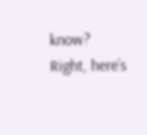know? Right, here’s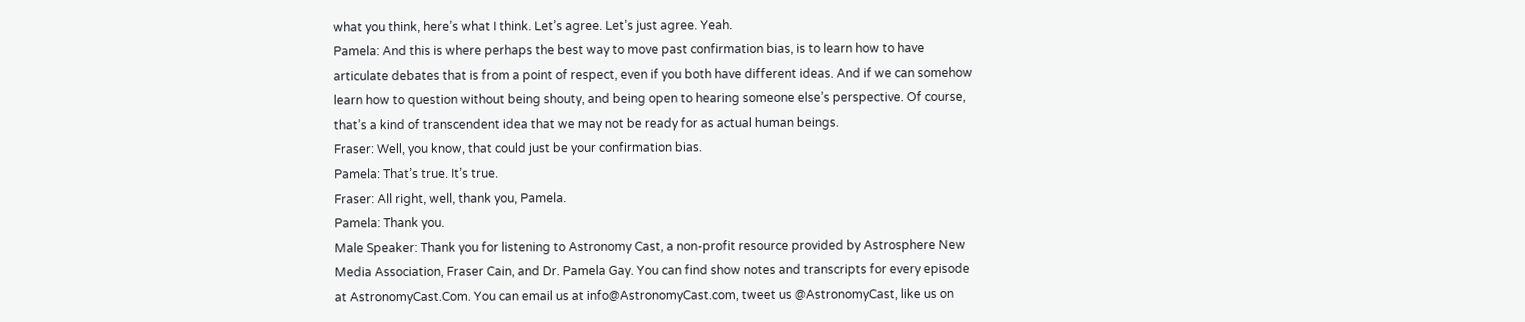what you think, here’s what I think. Let’s agree. Let’s just agree. Yeah.
Pamela: And this is where perhaps the best way to move past confirmation bias, is to learn how to have articulate debates that is from a point of respect, even if you both have different ideas. And if we can somehow learn how to question without being shouty, and being open to hearing someone else’s perspective. Of course, that’s a kind of transcendent idea that we may not be ready for as actual human beings.
Fraser: Well, you know, that could just be your confirmation bias.
Pamela: That’s true. It’s true.
Fraser: All right, well, thank you, Pamela.
Pamela: Thank you.
Male Speaker: Thank you for listening to Astronomy Cast, a non-profit resource provided by Astrosphere New Media Association, Fraser Cain, and Dr. Pamela Gay. You can find show notes and transcripts for every episode at AstronomyCast.Com. You can email us at info@AstronomyCast.com, tweet us @AstronomyCast, like us on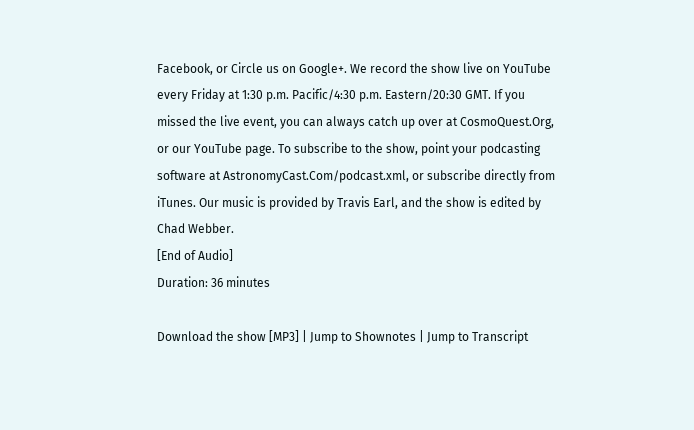Facebook, or Circle us on Google+. We record the show live on YouTube every Friday at 1:30 p.m. Pacific/4:30 p.m. Eastern/20:30 GMT. If you missed the live event, you can always catch up over at CosmoQuest.Org, or our YouTube page. To subscribe to the show, point your podcasting software at AstronomyCast.Com/podcast.xml, or subscribe directly from iTunes. Our music is provided by Travis Earl, and the show is edited by Chad Webber.
[End of Audio]
Duration: 36 minutes

Download the show [MP3] | Jump to Shownotes | Jump to Transcript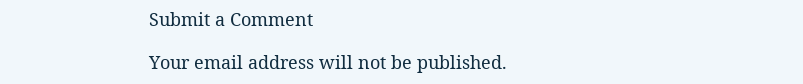Submit a Comment

Your email address will not be published.